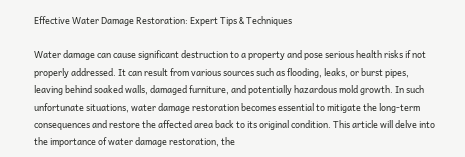Effective Water Damage Restoration: Expert Tips & Techniques

Water damage can cause significant destruction to a property and pose serious health risks if not properly addressed. It can result from various sources such as flooding, leaks, or burst pipes, leaving behind soaked walls, damaged furniture, and potentially hazardous mold growth. In such unfortunate situations, water damage restoration becomes essential to mitigate the long-term consequences and restore the affected area back to its original condition. This article will delve into the importance of water damage restoration, the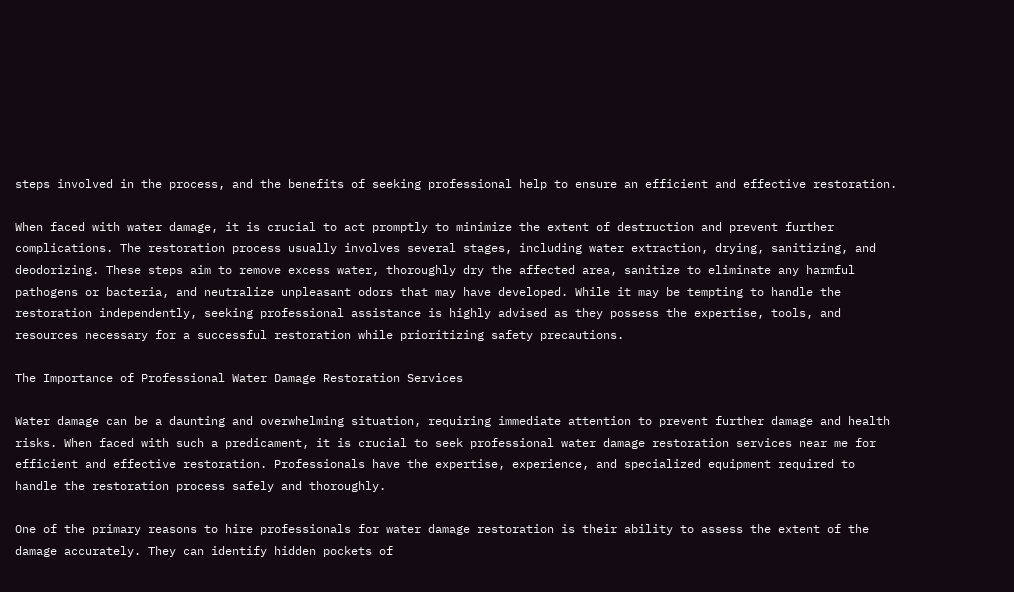steps involved in the process, and the benefits of seeking professional help to ensure an efficient and effective restoration.

When faced with water damage, it is crucial to act promptly to minimize the extent of destruction and prevent further complications. The restoration process usually involves several stages, including water extraction, drying, sanitizing, and deodorizing. These steps aim to remove excess water, thoroughly dry the affected area, sanitize to eliminate any harmful pathogens or bacteria, and neutralize unpleasant odors that may have developed. While it may be tempting to handle the restoration independently, seeking professional assistance is highly advised as they possess the expertise, tools, and resources necessary for a successful restoration while prioritizing safety precautions.

The Importance of Professional Water Damage Restoration Services

Water damage can be a daunting and overwhelming situation, requiring immediate attention to prevent further damage and health risks. When faced with such a predicament, it is crucial to seek professional water damage restoration services near me for efficient and effective restoration. Professionals have the expertise, experience, and specialized equipment required to handle the restoration process safely and thoroughly.

One of the primary reasons to hire professionals for water damage restoration is their ability to assess the extent of the damage accurately. They can identify hidden pockets of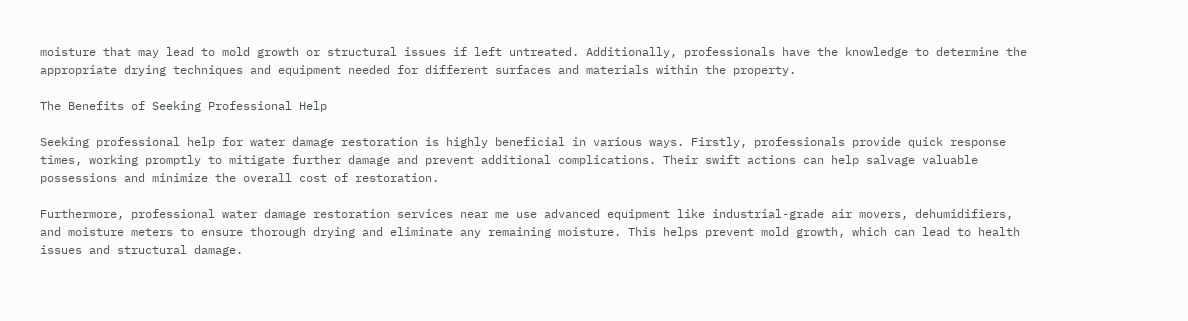moisture that may lead to mold growth or structural issues if left untreated. Additionally, professionals have the knowledge to determine the appropriate drying techniques and equipment needed for different surfaces and materials within the property.

The Benefits of Seeking Professional Help

Seeking professional help for water damage restoration is highly beneficial in various ways. Firstly, professionals provide quick response times, working promptly to mitigate further damage and prevent additional complications. Their swift actions can help salvage valuable possessions and minimize the overall cost of restoration.

Furthermore, professional water damage restoration services near me use advanced equipment like industrial-grade air movers, dehumidifiers, and moisture meters to ensure thorough drying and eliminate any remaining moisture. This helps prevent mold growth, which can lead to health issues and structural damage.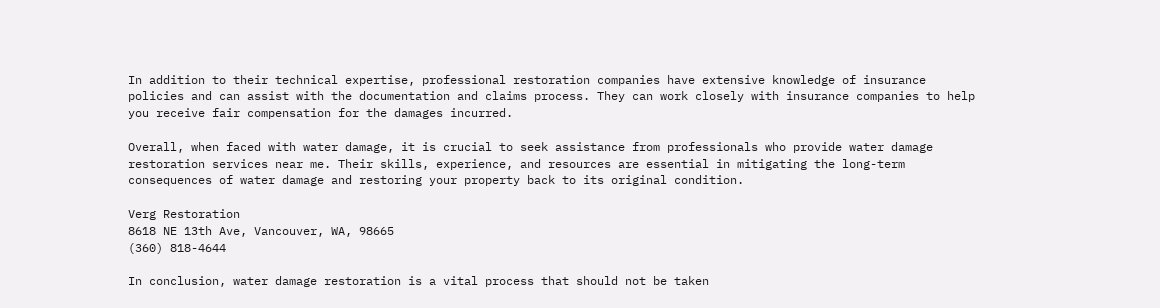In addition to their technical expertise, professional restoration companies have extensive knowledge of insurance policies and can assist with the documentation and claims process. They can work closely with insurance companies to help you receive fair compensation for the damages incurred.

Overall, when faced with water damage, it is crucial to seek assistance from professionals who provide water damage restoration services near me. Their skills, experience, and resources are essential in mitigating the long-term consequences of water damage and restoring your property back to its original condition.

Verg Restoration
8618 NE 13th Ave, Vancouver, WA, 98665
(360) 818-4644

In conclusion, water damage restoration is a vital process that should not be taken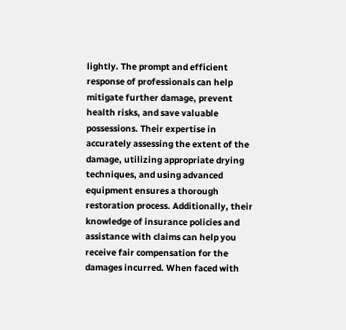lightly. The prompt and efficient response of professionals can help mitigate further damage, prevent health risks, and save valuable possessions. Their expertise in accurately assessing the extent of the damage, utilizing appropriate drying techniques, and using advanced equipment ensures a thorough restoration process. Additionally, their knowledge of insurance policies and assistance with claims can help you receive fair compensation for the damages incurred. When faced with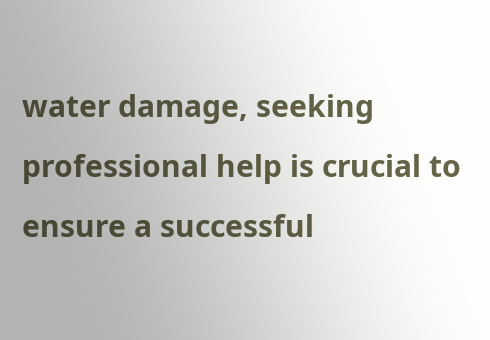water damage, seeking professional help is crucial to ensure a successful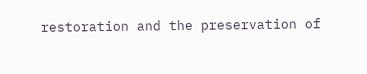restoration and the preservation of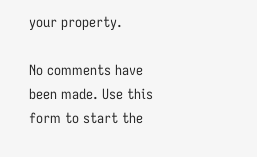your property.

No comments have been made. Use this form to start the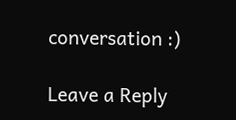conversation :)

Leave a Reply